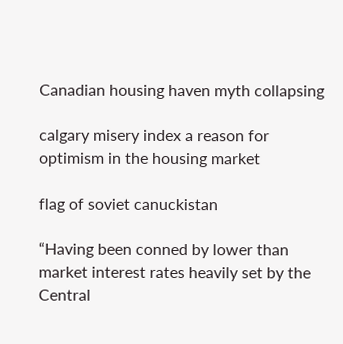Canadian housing haven myth collapsing

calgary misery index a reason for optimism in the housing market

flag of soviet canuckistan

“Having been conned by lower than market interest rates heavily set by the Central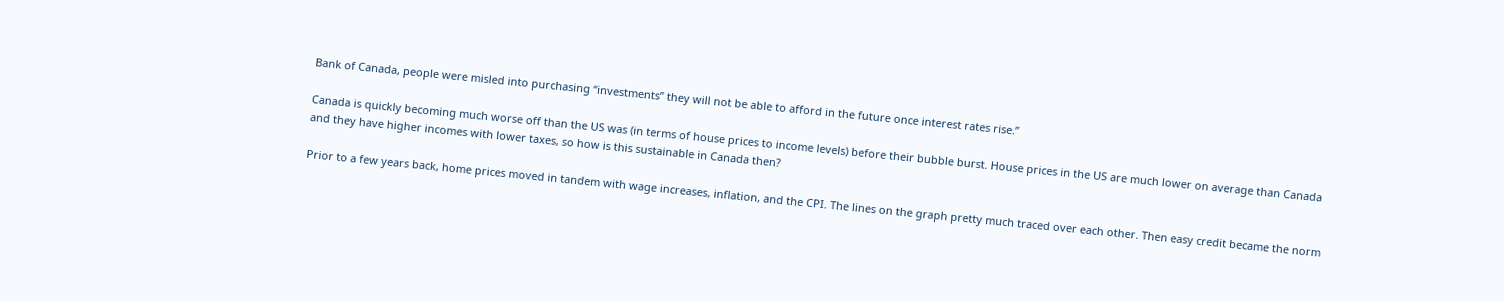Bank of Canada, people were misled into purchasing “investments” they will not be able to afford in the future once interest rates rise.”

Canada is quickly becoming much worse off than the US was (in terms of house prices to income levels) before their bubble burst. House prices in the US are much lower on average than Canada and they have higher incomes with lower taxes, so how is this sustainable in Canada then?

Prior to a few years back, home prices moved in tandem with wage increases, inflation, and the CPI. The lines on the graph pretty much traced over each other. Then easy credit became the norm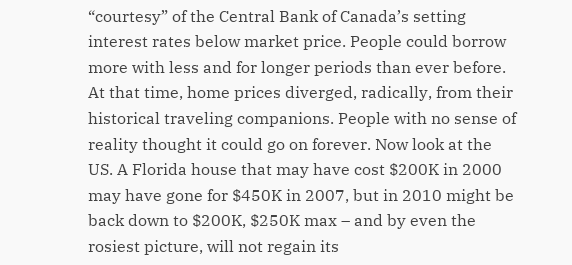“courtesy” of the Central Bank of Canada’s setting interest rates below market price. People could borrow more with less and for longer periods than ever before. At that time, home prices diverged, radically, from their historical traveling companions. People with no sense of reality thought it could go on forever. Now look at the US. A Florida house that may have cost $200K in 2000 may have gone for $450K in 2007, but in 2010 might be back down to $200K, $250K max – and by even the rosiest picture, will not regain its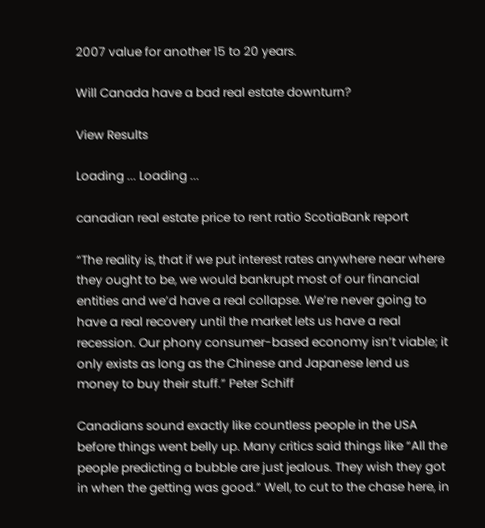2007 value for another 15 to 20 years.

Will Canada have a bad real estate downturn?

View Results

Loading ... Loading ...

canadian real estate price to rent ratio ScotiaBank report

“The reality is, that if we put interest rates anywhere near where they ought to be, we would bankrupt most of our financial entities and we’d have a real collapse. We’re never going to have a real recovery until the market lets us have a real recession. Our phony consumer-based economy isn’t viable; it only exists as long as the Chinese and Japanese lend us money to buy their stuff.” Peter Schiff

Canadians sound exactly like countless people in the USA before things went belly up. Many critics said things like “All the people predicting a bubble are just jealous. They wish they got in when the getting was good.” Well, to cut to the chase here, in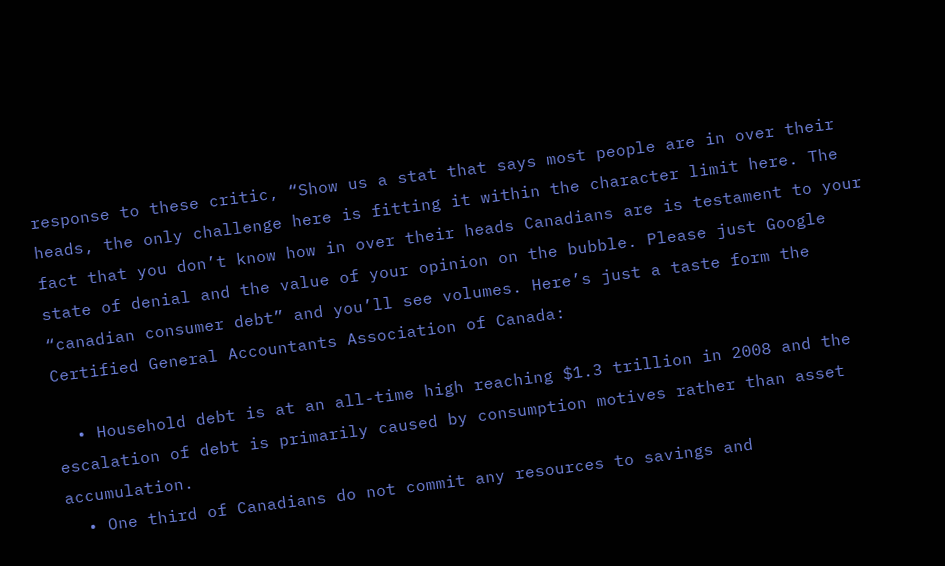response to these critic, “Show us a stat that says most people are in over their heads, the only challenge here is fitting it within the character limit here. The fact that you don’t know how in over their heads Canadians are is testament to your state of denial and the value of your opinion on the bubble. Please just Google “canadian consumer debt” and you’ll see volumes. Here’s just a taste form the Certified General Accountants Association of Canada:

  • Household debt is at an all-time high reaching $1.3 trillion in 2008 and the escalation of debt is primarily caused by consumption motives rather than asset accumulation.
  • One third of Canadians do not commit any resources to savings and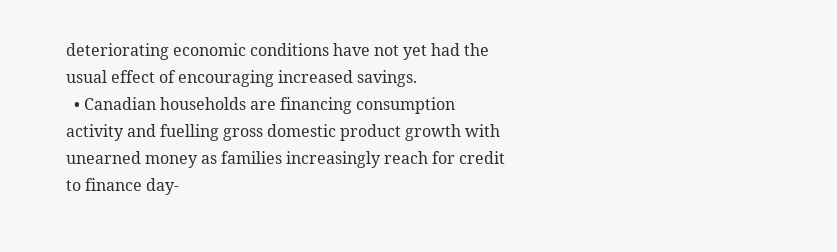deteriorating economic conditions have not yet had the usual effect of encouraging increased savings.
  • Canadian households are financing consumption activity and fuelling gross domestic product growth with unearned money as families increasingly reach for credit to finance day-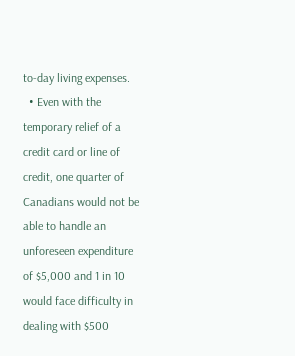to-day living expenses.
  • Even with the temporary relief of a credit card or line of credit, one quarter of Canadians would not be able to handle an unforeseen expenditure of $5,000 and 1 in 10 would face difficulty in dealing with $500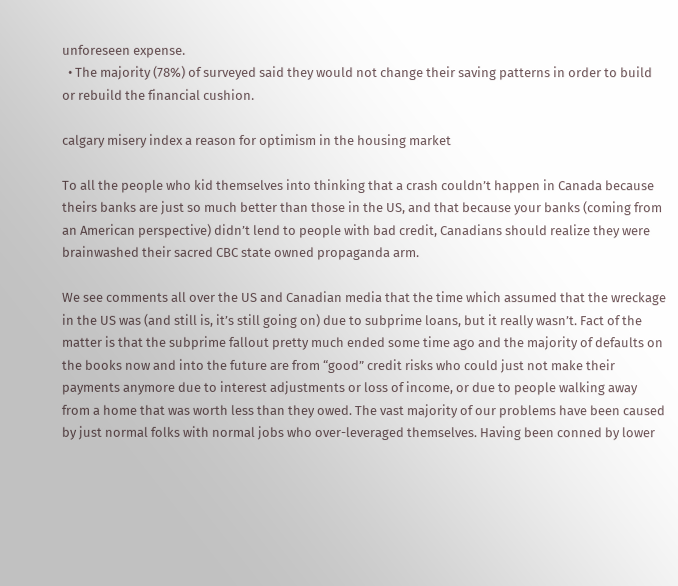unforeseen expense.
  • The majority (78%) of surveyed said they would not change their saving patterns in order to build or rebuild the financial cushion.

calgary misery index a reason for optimism in the housing market

To all the people who kid themselves into thinking that a crash couldn’t happen in Canada because theirs banks are just so much better than those in the US, and that because your banks (coming from an American perspective) didn’t lend to people with bad credit, Canadians should realize they were brainwashed their sacred CBC state owned propaganda arm.

We see comments all over the US and Canadian media that the time which assumed that the wreckage in the US was (and still is, it’s still going on) due to subprime loans, but it really wasn’t. Fact of the matter is that the subprime fallout pretty much ended some time ago and the majority of defaults on the books now and into the future are from “good” credit risks who could just not make their payments anymore due to interest adjustments or loss of income, or due to people walking away from a home that was worth less than they owed. The vast majority of our problems have been caused by just normal folks with normal jobs who over-leveraged themselves. Having been conned by lower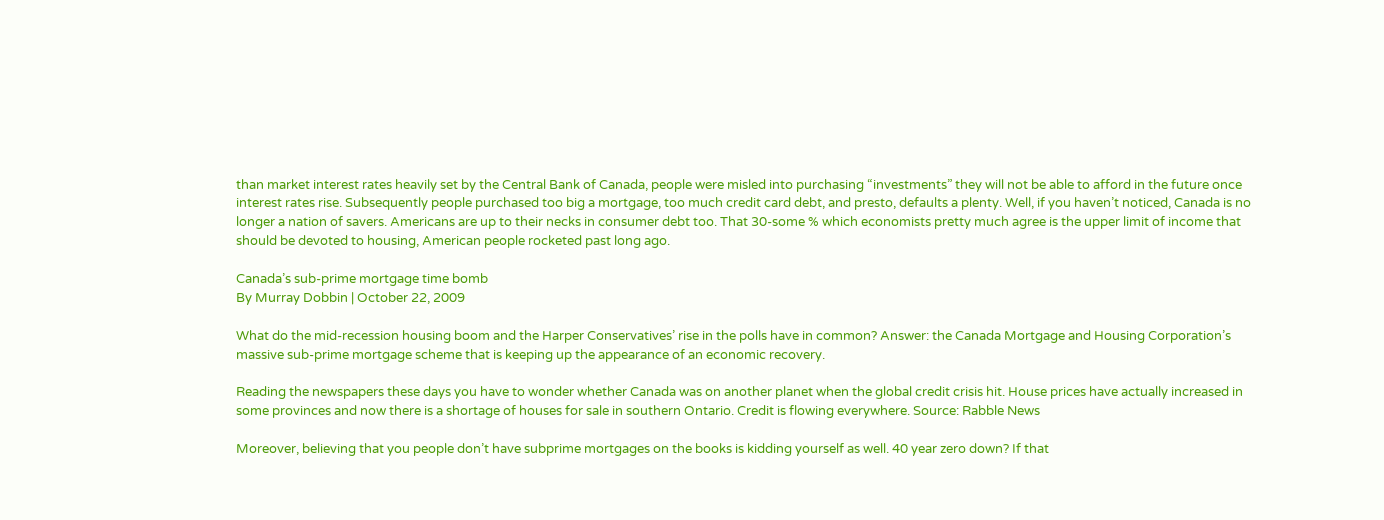than market interest rates heavily set by the Central Bank of Canada, people were misled into purchasing “investments” they will not be able to afford in the future once interest rates rise. Subsequently people purchased too big a mortgage, too much credit card debt, and presto, defaults a plenty. Well, if you haven’t noticed, Canada is no longer a nation of savers. Americans are up to their necks in consumer debt too. That 30-some % which economists pretty much agree is the upper limit of income that should be devoted to housing, American people rocketed past long ago.

Canada’s sub-prime mortgage time bomb
By Murray Dobbin | October 22, 2009

What do the mid-recession housing boom and the Harper Conservatives’ rise in the polls have in common? Answer: the Canada Mortgage and Housing Corporation’s massive sub-prime mortgage scheme that is keeping up the appearance of an economic recovery.

Reading the newspapers these days you have to wonder whether Canada was on another planet when the global credit crisis hit. House prices have actually increased in some provinces and now there is a shortage of houses for sale in southern Ontario. Credit is flowing everywhere. Source: Rabble News

Moreover, believing that you people don’t have subprime mortgages on the books is kidding yourself as well. 40 year zero down? If that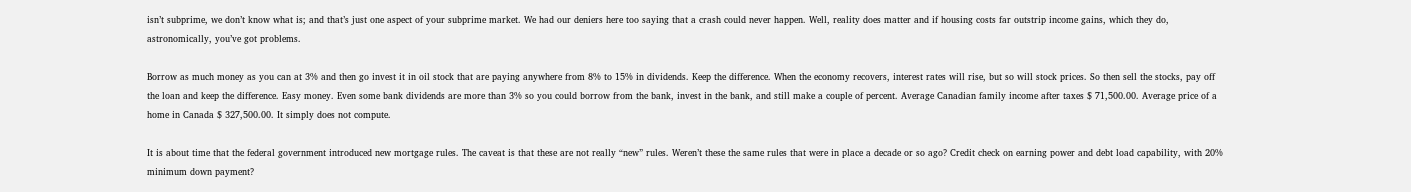isn’t subprime, we don’t know what is; and that’s just one aspect of your subprime market. We had our deniers here too saying that a crash could never happen. Well, reality does matter and if housing costs far outstrip income gains, which they do, astronomically, you’ve got problems.

Borrow as much money as you can at 3% and then go invest it in oil stock that are paying anywhere from 8% to 15% in dividends. Keep the difference. When the economy recovers, interest rates will rise, but so will stock prices. So then sell the stocks, pay off the loan and keep the difference. Easy money. Even some bank dividends are more than 3% so you could borrow from the bank, invest in the bank, and still make a couple of percent. Average Canadian family income after taxes $ 71,500.00. Average price of a home in Canada $ 327,500.00. It simply does not compute.

It is about time that the federal government introduced new mortgage rules. The caveat is that these are not really “new” rules. Weren’t these the same rules that were in place a decade or so ago? Credit check on earning power and debt load capability, with 20% minimum down payment?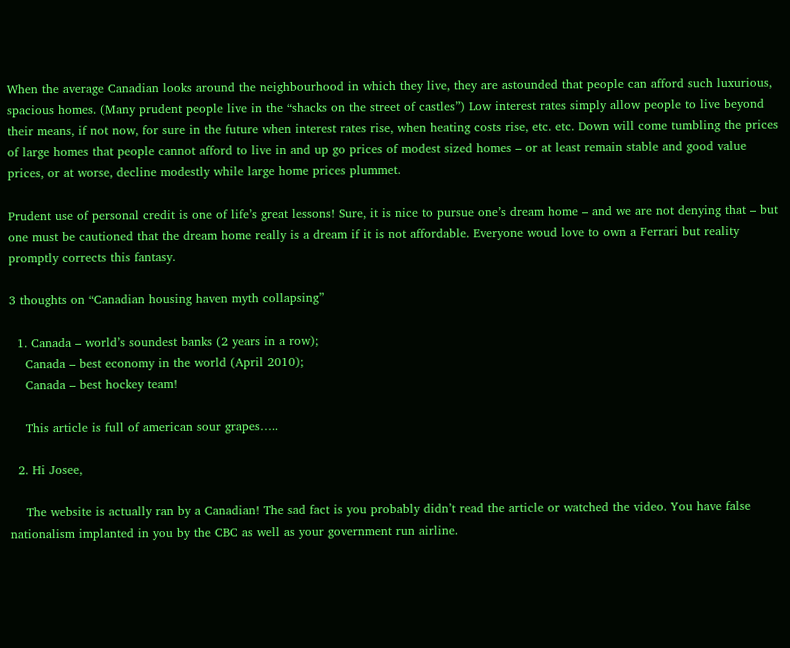When the average Canadian looks around the neighbourhood in which they live, they are astounded that people can afford such luxurious, spacious homes. (Many prudent people live in the “shacks on the street of castles”) Low interest rates simply allow people to live beyond their means, if not now, for sure in the future when interest rates rise, when heating costs rise, etc. etc. Down will come tumbling the prices of large homes that people cannot afford to live in and up go prices of modest sized homes – or at least remain stable and good value prices, or at worse, decline modestly while large home prices plummet.

Prudent use of personal credit is one of life’s great lessons! Sure, it is nice to pursue one’s dream home – and we are not denying that – but one must be cautioned that the dream home really is a dream if it is not affordable. Everyone woud love to own a Ferrari but reality promptly corrects this fantasy.

3 thoughts on “Canadian housing haven myth collapsing”

  1. Canada – world’s soundest banks (2 years in a row);
    Canada – best economy in the world (April 2010);
    Canada – best hockey team!

    This article is full of american sour grapes…..

  2. Hi Josee,

    The website is actually ran by a Canadian! The sad fact is you probably didn’t read the article or watched the video. You have false nationalism implanted in you by the CBC as well as your government run airline.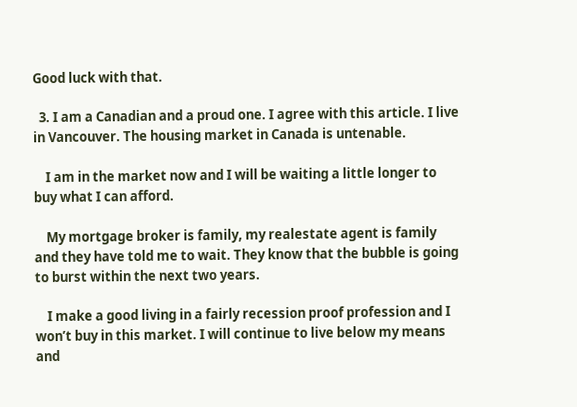Good luck with that.

  3. I am a Canadian and a proud one. I agree with this article. I live in Vancouver. The housing market in Canada is untenable.

    I am in the market now and I will be waiting a little longer to buy what I can afford.

    My mortgage broker is family, my realestate agent is family and they have told me to wait. They know that the bubble is going to burst within the next two years.

    I make a good living in a fairly recession proof profession and I won’t buy in this market. I will continue to live below my means and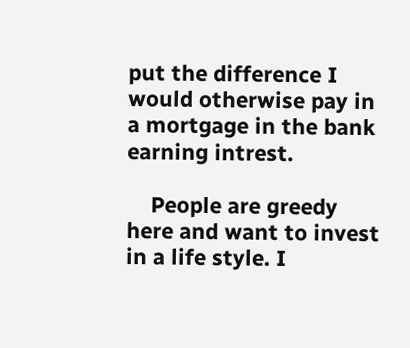put the difference I would otherwise pay in a mortgage in the bank earning intrest.

    People are greedy here and want to invest in a life style. I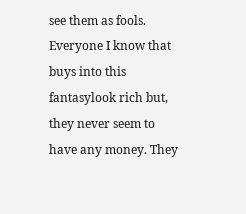see them as fools. Everyone I know that buys into this fantasylook rich but, they never seem to have any money. They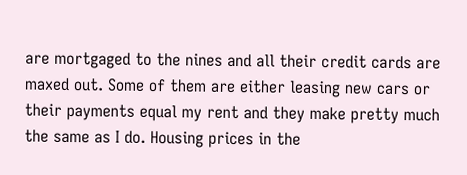are mortgaged to the nines and all their credit cards are maxed out. Some of them are either leasing new cars or their payments equal my rent and they make pretty much the same as I do. Housing prices in the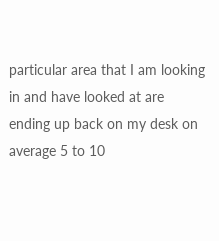particular area that I am looking in and have looked at are ending up back on my desk on average 5 to 10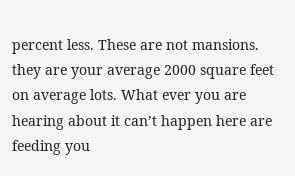percent less. These are not mansions. they are your average 2000 square feet on average lots. What ever you are hearing about it can’t happen here are feeding you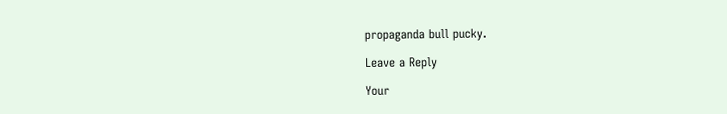propaganda bull pucky.

Leave a Reply

Your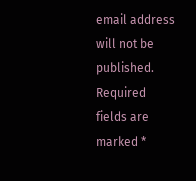email address will not be published. Required fields are marked *